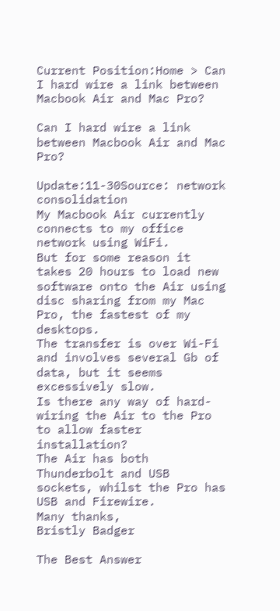Current Position:Home > Can I hard wire a link between Macbook Air and Mac Pro?

Can I hard wire a link between Macbook Air and Mac Pro?

Update:11-30Source: network consolidation
My Macbook Air currently connects to my office network using WiFi.
But for some reason it takes 20 hours to load new software onto the Air using disc sharing from my Mac Pro, the fastest of my desktops.
The transfer is over Wi-Fi and involves several Gb of data, but it seems excessively slow.
Is there any way of hard-wiring the Air to the Pro to allow faster installation?
The Air has both Thunderbolt and USB sockets, whilst the Pro has USB and Firewire.
Many thanks,
Bristly Badger

The Best Answer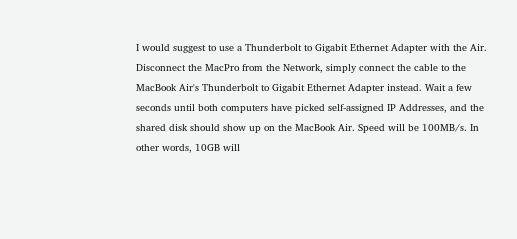I would suggest to use a Thunderbolt to Gigabit Ethernet Adapter with the Air. Disconnect the MacPro from the Network, simply connect the cable to the MacBook Air's Thunderbolt to Gigabit Ethernet Adapter instead. Wait a few seconds until both computers have picked self-assigned IP Addresses, and the shared disk should show up on the MacBook Air. Speed will be 100MB/s. In other words, 10GB will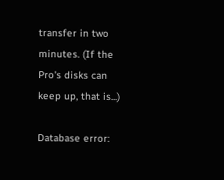transfer in two minutes. (If the Pro's disks can keep up, that is...)

Database error: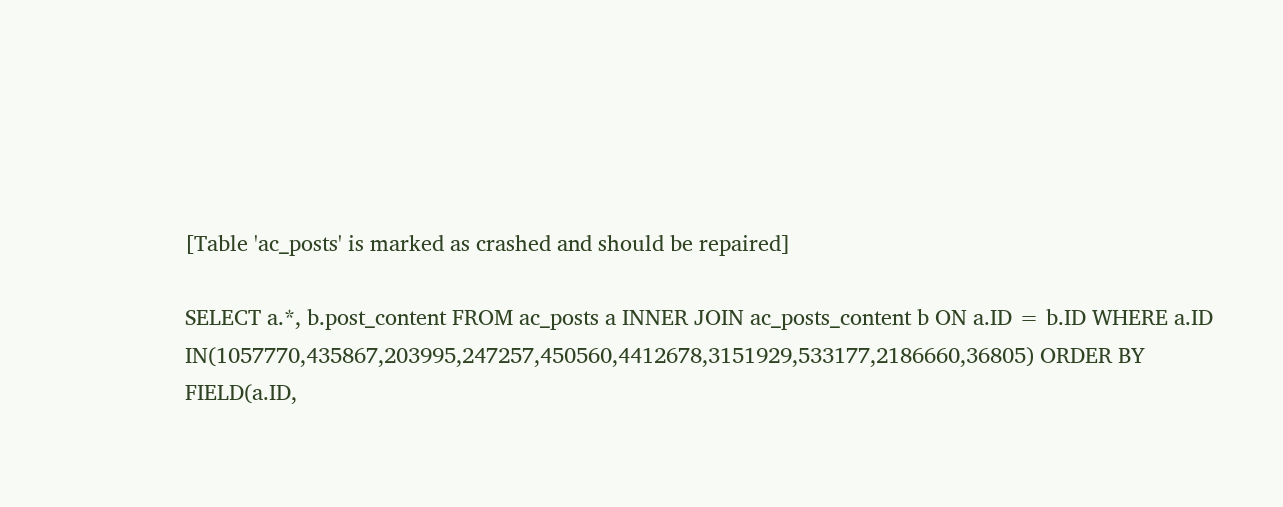[Table 'ac_posts' is marked as crashed and should be repaired]

SELECT a.*, b.post_content FROM ac_posts a INNER JOIN ac_posts_content b ON a.ID = b.ID WHERE a.ID IN(1057770,435867,203995,247257,450560,4412678,3151929,533177,2186660,36805) ORDER BY FIELD(a.ID,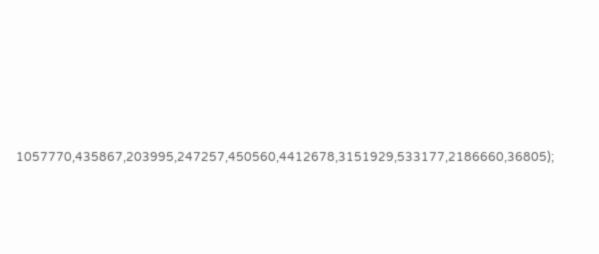1057770,435867,203995,247257,450560,4412678,3151929,533177,2186660,36805);